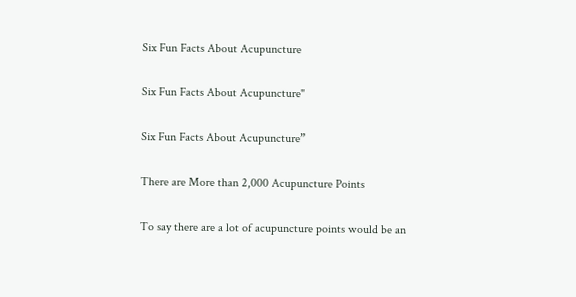Six Fun Facts About Acupuncture

Six Fun Facts About Acupuncture"

Six Fun Facts About Acupuncture”

There are More than 2,000 Acupuncture Points

To say there are a lot of acupuncture points would be an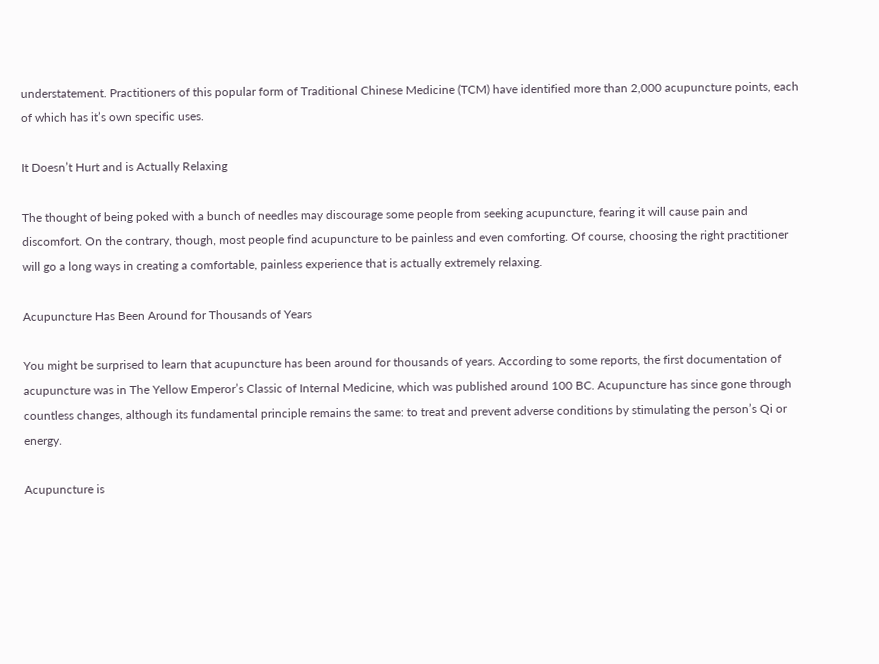understatement. Practitioners of this popular form of Traditional Chinese Medicine (TCM) have identified more than 2,000 acupuncture points, each of which has it’s own specific uses.

It Doesn’t Hurt and is Actually Relaxing

The thought of being poked with a bunch of needles may discourage some people from seeking acupuncture, fearing it will cause pain and discomfort. On the contrary, though, most people find acupuncture to be painless and even comforting. Of course, choosing the right practitioner will go a long ways in creating a comfortable, painless experience that is actually extremely relaxing.

Acupuncture Has Been Around for Thousands of Years

You might be surprised to learn that acupuncture has been around for thousands of years. According to some reports, the first documentation of acupuncture was in The Yellow Emperor’s Classic of Internal Medicine, which was published around 100 BC. Acupuncture has since gone through countless changes, although its fundamental principle remains the same: to treat and prevent adverse conditions by stimulating the person’s Qi or energy.

Acupuncture is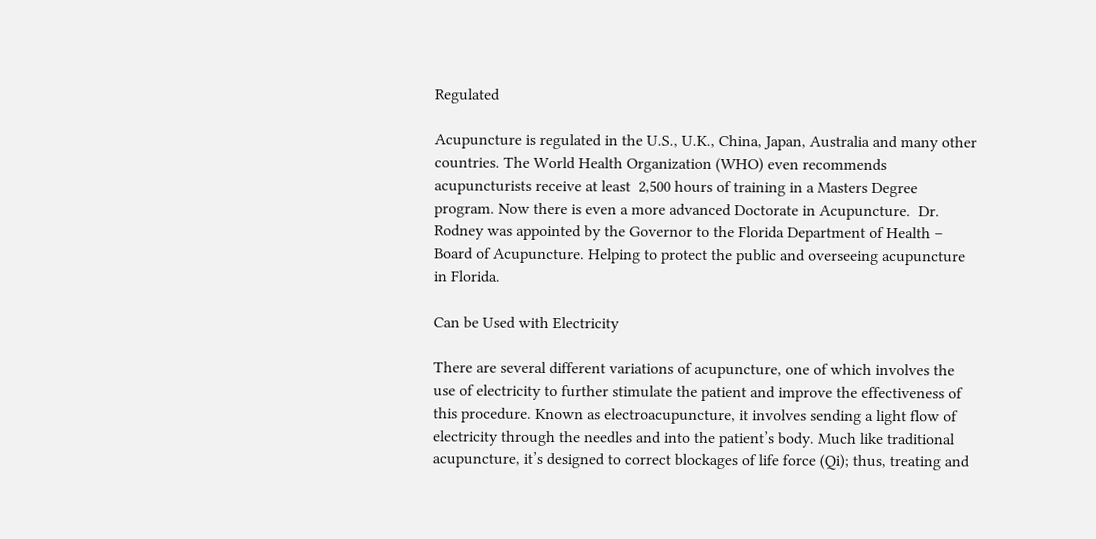Regulated

Acupuncture is regulated in the U.S., U.K., China, Japan, Australia and many other countries. The World Health Organization (WHO) even recommends acupuncturists receive at least  2,500 hours of training in a Masters Degree program. Now there is even a more advanced Doctorate in Acupuncture.  Dr. Rodney was appointed by the Governor to the Florida Department of Health – Board of Acupuncture. Helping to protect the public and overseeing acupuncture in Florida.

Can be Used with Electricity

There are several different variations of acupuncture, one of which involves the use of electricity to further stimulate the patient and improve the effectiveness of this procedure. Known as electroacupuncture, it involves sending a light flow of electricity through the needles and into the patient’s body. Much like traditional acupuncture, it’s designed to correct blockages of life force (Qi); thus, treating and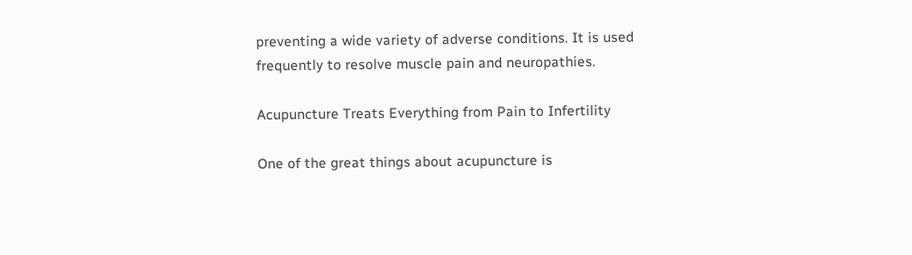preventing a wide variety of adverse conditions. It is used frequently to resolve muscle pain and neuropathies.

Acupuncture Treats Everything from Pain to Infertility

One of the great things about acupuncture is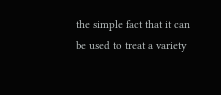the simple fact that it can be used to treat a variety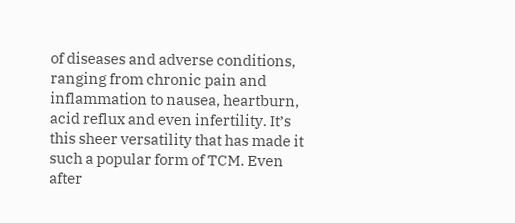of diseases and adverse conditions, ranging from chronic pain and inflammation to nausea, heartburn, acid reflux and even infertility. It’s this sheer versatility that has made it such a popular form of TCM. Even after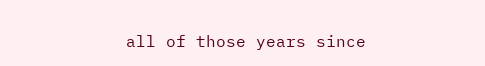all of those years since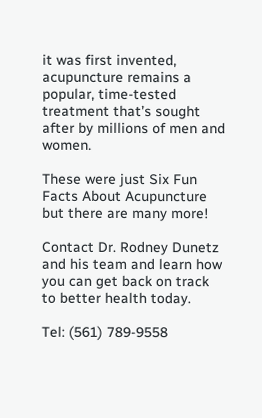it was first invented, acupuncture remains a popular, time-tested treatment that’s sought after by millions of men and women.

These were just Six Fun Facts About Acupuncture but there are many more!

Contact Dr. Rodney Dunetz and his team and learn how you can get back on track to better health today.

Tel: (561) 789-9558